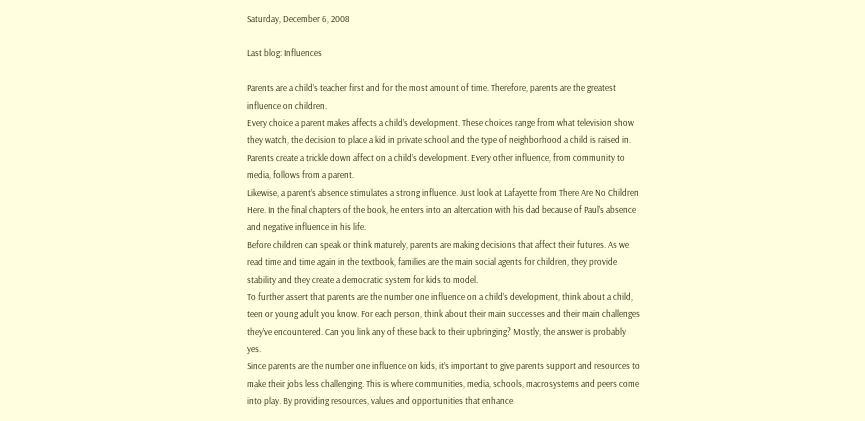Saturday, December 6, 2008

Last blog: Influences

Parents are a child’s teacher first and for the most amount of time. Therefore, parents are the greatest influence on children.
Every choice a parent makes affects a child’s development. These choices range from what television show they watch, the decision to place a kid in private school and the type of neighborhood a child is raised in.
Parents create a trickle down affect on a child’s development. Every other influence, from community to media, follows from a parent.
Likewise, a parent’s absence stimulates a strong influence. Just look at Lafayette from There Are No Children Here. In the final chapters of the book, he enters into an altercation with his dad because of Paul’s absence and negative influence in his life.
Before children can speak or think maturely, parents are making decisions that affect their futures. As we read time and time again in the textbook, families are the main social agents for children, they provide stability and they create a democratic system for kids to model.
To further assert that parents are the number one influence on a child’s development, think about a child, teen or young adult you know. For each person, think about their main successes and their main challenges they’ve encountered. Can you link any of these back to their upbringing? Mostly, the answer is probably yes.
Since parents are the number one influence on kids, it’s important to give parents support and resources to make their jobs less challenging. This is where communities, media, schools, macrosystems and peers come into play. By providing resources, values and opportunities that enhance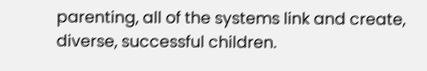parenting, all of the systems link and create, diverse, successful children.